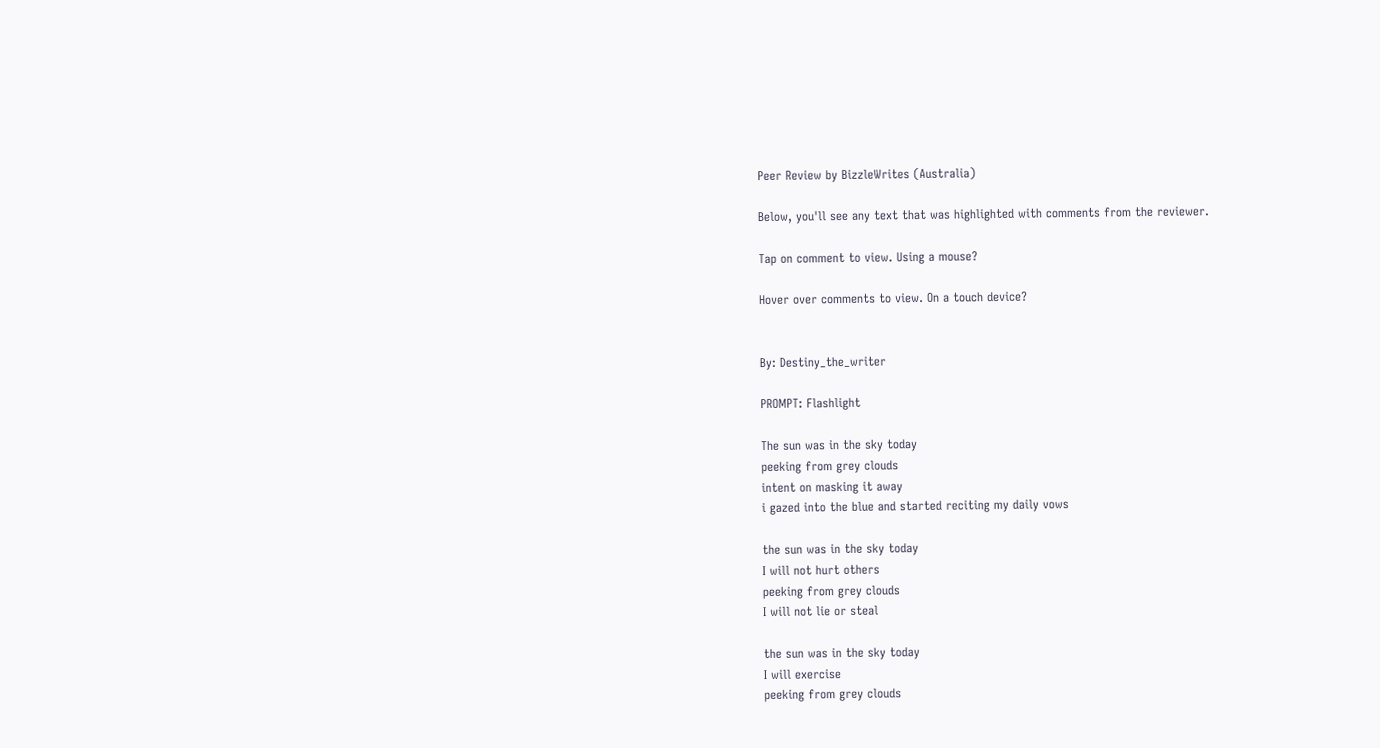Peer Review by BizzleWrites (Australia)

Below, you'll see any text that was highlighted with comments from the reviewer.

Tap on comment to view. Using a mouse?

Hover over comments to view. On a touch device?


By: Destiny_the_writer

PROMPT: Flashlight

The sun was in the sky today
peeking from grey clouds
intent on masking it away
i gazed into the blue and started reciting my daily vows

the sun was in the sky today
I will not hurt others
peeking from grey clouds
I will not lie or steal

the sun was in the sky today
I will exercise
peeking from grey clouds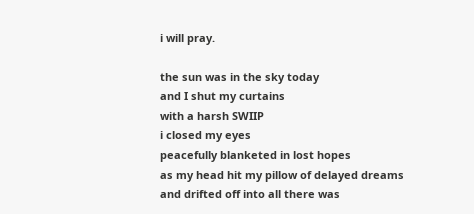i will pray.

the sun was in the sky today
and I shut my curtains
with a harsh SWIIP
i closed my eyes
peacefully blanketed in lost hopes
as my head hit my pillow of delayed dreams
and drifted off into all there was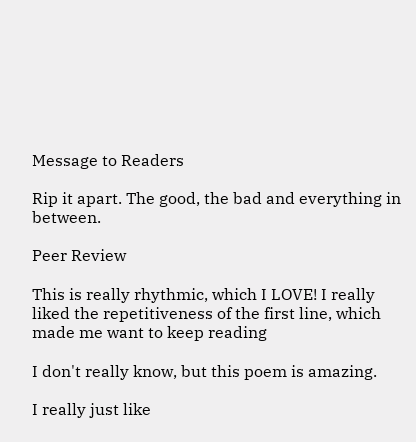Message to Readers

Rip it apart. The good, the bad and everything in between.

Peer Review

This is really rhythmic, which I LOVE! I really liked the repetitiveness of the first line, which made me want to keep reading

I don't really know, but this poem is amazing.

I really just like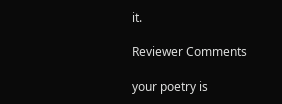it.

Reviewer Comments

your poetry is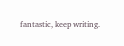fantastic, keep writing.